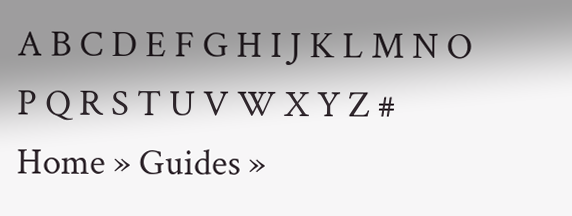A B C D E F G H I J K L M N O P Q R S T U V W X Y Z #
Home » Guides »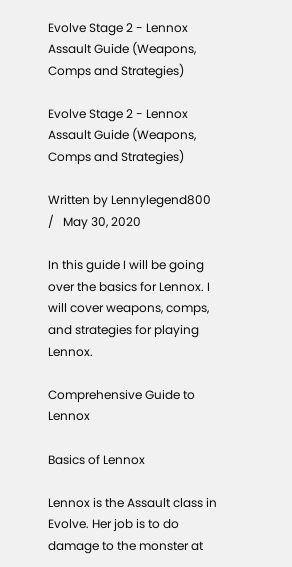Evolve Stage 2 - Lennox Assault Guide (Weapons, Comps and Strategies)

Evolve Stage 2 - Lennox Assault Guide (Weapons, Comps and Strategies)

Written by Lennylegend800   /   May 30, 2020

In this guide I will be going over the basics for Lennox. I will cover weapons, comps, and strategies for playing Lennox.

Comprehensive Guide to Lennox

Basics of Lennox

Lennox is the Assault class in Evolve. Her job is to do damage to the monster at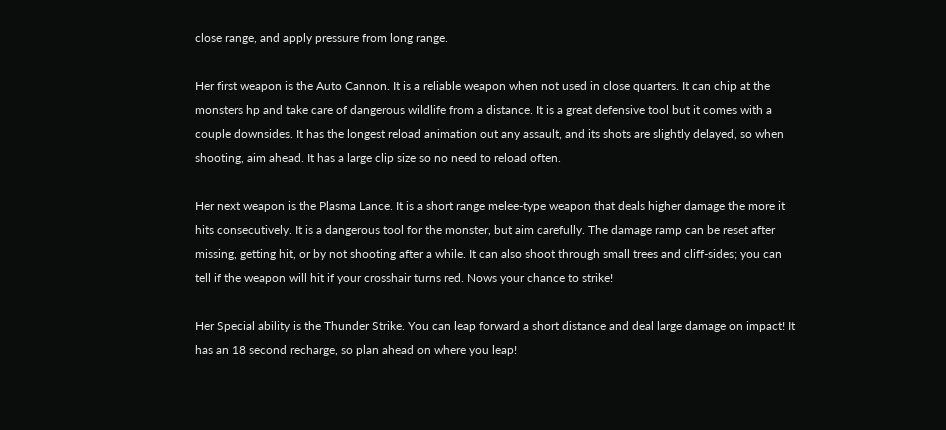close range, and apply pressure from long range.

Her first weapon is the Auto Cannon. It is a reliable weapon when not used in close quarters. It can chip at the monsters hp and take care of dangerous wildlife from a distance. It is a great defensive tool but it comes with a couple downsides. It has the longest reload animation out any assault, and its shots are slightly delayed, so when shooting, aim ahead. It has a large clip size so no need to reload often.

Her next weapon is the Plasma Lance. It is a short range melee-type weapon that deals higher damage the more it hits consecutively. It is a dangerous tool for the monster, but aim carefully. The damage ramp can be reset after missing, getting hit, or by not shooting after a while. It can also shoot through small trees and cliff-sides; you can tell if the weapon will hit if your crosshair turns red. Nows your chance to strike!

Her Special ability is the Thunder Strike. You can leap forward a short distance and deal large damage on impact! It has an 18 second recharge, so plan ahead on where you leap!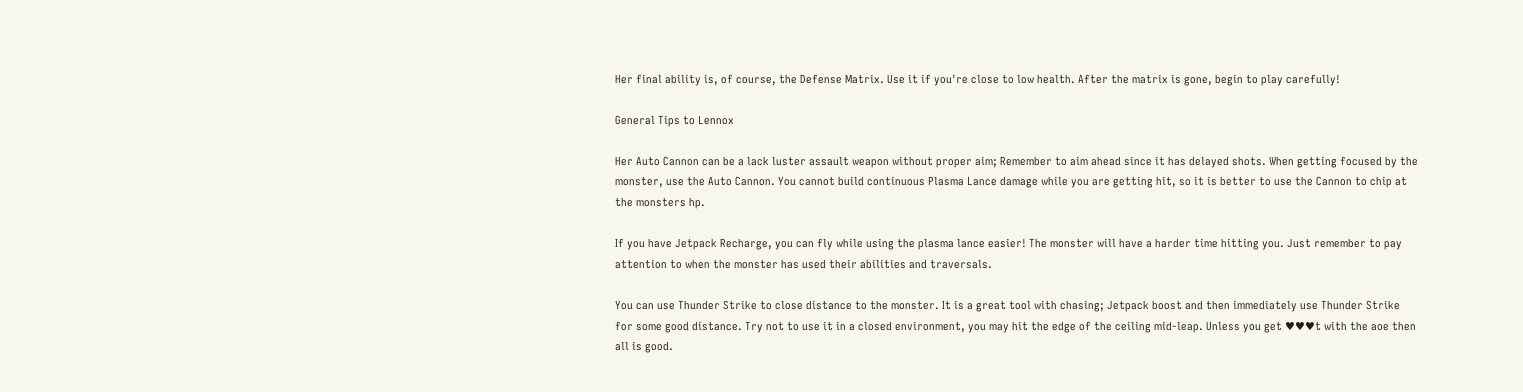Her final ability is, of course, the Defense Matrix. Use it if you're close to low health. After the matrix is gone, begin to play carefully!

General Tips to Lennox

Her Auto Cannon can be a lack luster assault weapon without proper aim; Remember to aim ahead since it has delayed shots. When getting focused by the monster, use the Auto Cannon. You cannot build continuous Plasma Lance damage while you are getting hit, so it is better to use the Cannon to chip at the monsters hp.

If you have Jetpack Recharge, you can fly while using the plasma lance easier! The monster will have a harder time hitting you. Just remember to pay attention to when the monster has used their abilities and traversals.

You can use Thunder Strike to close distance to the monster. It is a great tool with chasing; Jetpack boost and then immediately use Thunder Strike for some good distance. Try not to use it in a closed environment, you may hit the edge of the ceiling mid-leap. Unless you get ♥♥♥t with the aoe then all is good.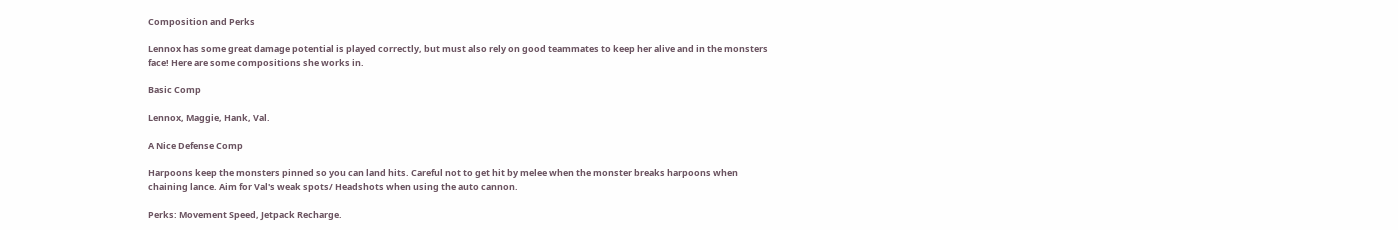Composition and Perks

Lennox has some great damage potential is played correctly, but must also rely on good teammates to keep her alive and in the monsters face! Here are some compositions she works in.

Basic Comp

Lennox, Maggie, Hank, Val.

A Nice Defense Comp

Harpoons keep the monsters pinned so you can land hits. Careful not to get hit by melee when the monster breaks harpoons when chaining lance. Aim for Val's weak spots/ Headshots when using the auto cannon.

Perks: Movement Speed, Jetpack Recharge.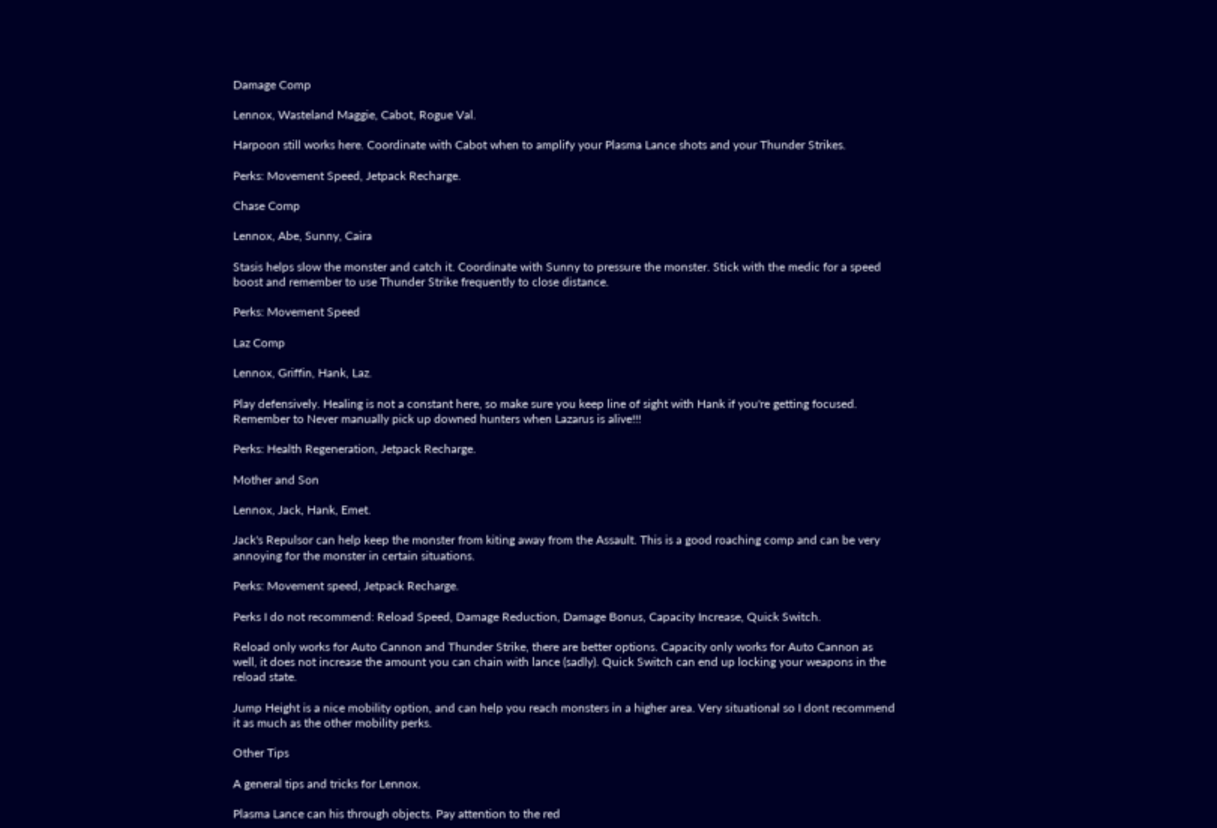Damage Comp

Lennox, Wasteland Maggie, Cabot, Rogue Val.

Harpoon still works here. Coordinate with Cabot when to amplify your Plasma Lance shots and your Thunder Strikes.

Perks: Movement Speed, Jetpack Recharge.

Chase Comp

Lennox, Abe, Sunny, Caira

Stasis helps slow the monster and catch it. Coordinate with Sunny to pressure the monster. Stick with the medic for a speed boost and remember to use Thunder Strike frequently to close distance.

Perks: Movement Speed

Laz Comp

Lennox, Griffin, Hank, Laz.

Play defensively. Healing is not a constant here, so make sure you keep line of sight with Hank if you're getting focused. Remember to Never manually pick up downed hunters when Lazarus is alive!!!

Perks: Health Regeneration, Jetpack Recharge.

Mother and Son

Lennox, Jack, Hank, Emet.

Jack's Repulsor can help keep the monster from kiting away from the Assault. This is a good roaching comp and can be very annoying for the monster in certain situations.

Perks: Movement speed, Jetpack Recharge.

Perks I do not recommend: Reload Speed, Damage Reduction, Damage Bonus, Capacity Increase, Quick Switch.

Reload only works for Auto Cannon and Thunder Strike, there are better options. Capacity only works for Auto Cannon as well, it does not increase the amount you can chain with lance (sadly). Quick Switch can end up locking your weapons in the reload state.

Jump Height is a nice mobility option, and can help you reach monsters in a higher area. Very situational so I dont recommend it as much as the other mobility perks.

Other Tips

A general tips and tricks for Lennox.

Plasma Lance can his through objects. Pay attention to the red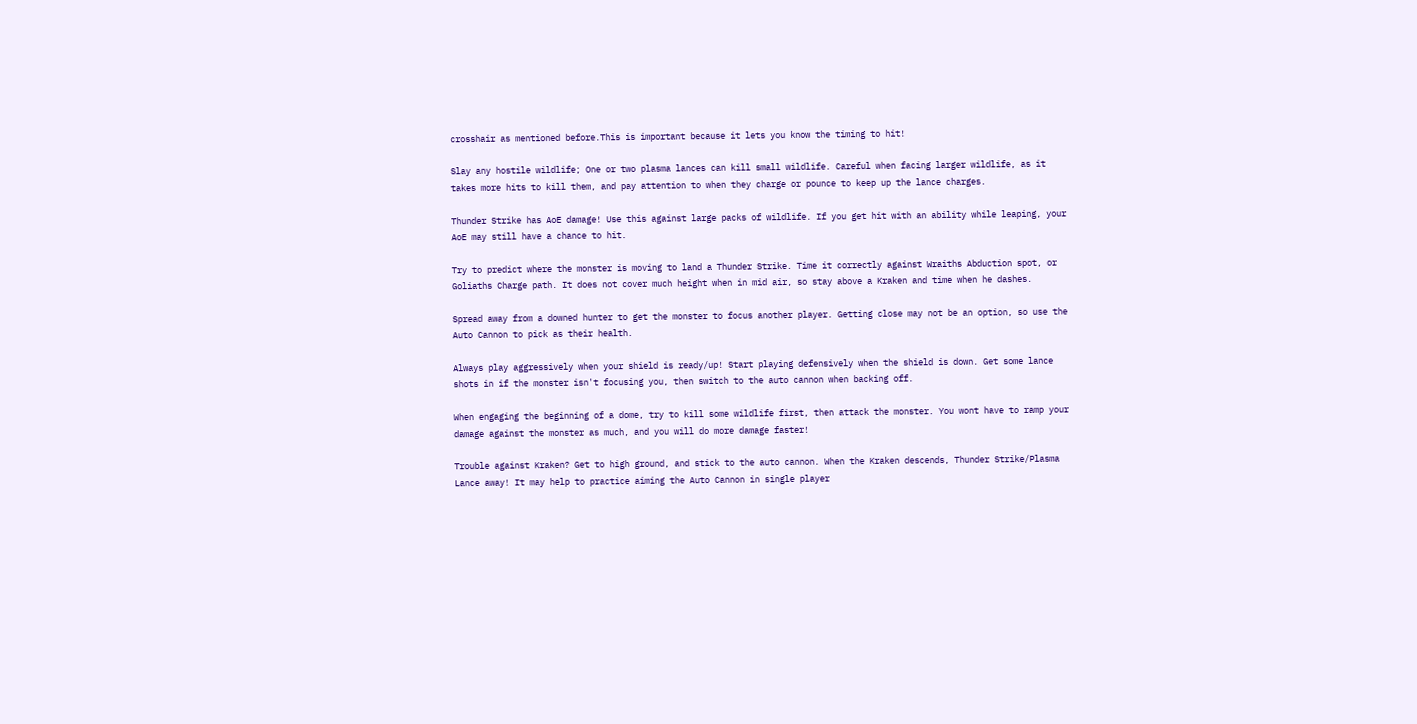crosshair as mentioned before.This is important because it lets you know the timing to hit!

Slay any hostile wildlife; One or two plasma lances can kill small wildlife. Careful when facing larger wildlife, as it takes more hits to kill them, and pay attention to when they charge or pounce to keep up the lance charges.

Thunder Strike has AoE damage! Use this against large packs of wildlife. If you get hit with an ability while leaping, your AoE may still have a chance to hit.

Try to predict where the monster is moving to land a Thunder Strike. Time it correctly against Wraiths Abduction spot, or Goliaths Charge path. It does not cover much height when in mid air, so stay above a Kraken and time when he dashes.

Spread away from a downed hunter to get the monster to focus another player. Getting close may not be an option, so use the Auto Cannon to pick as their health.

Always play aggressively when your shield is ready/up! Start playing defensively when the shield is down. Get some lance shots in if the monster isn't focusing you, then switch to the auto cannon when backing off.

When engaging the beginning of a dome, try to kill some wildlife first, then attack the monster. You wont have to ramp your damage against the monster as much, and you will do more damage faster!

Trouble against Kraken? Get to high ground, and stick to the auto cannon. When the Kraken descends, Thunder Strike/Plasma Lance away! It may help to practice aiming the Auto Cannon in single player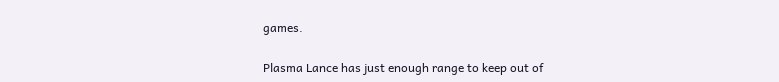games.

Plasma Lance has just enough range to keep out of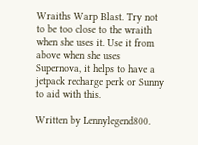Wraiths Warp Blast. Try not to be too close to the wraith when she uses it. Use it from above when she uses Supernova, it helps to have a jetpack recharge perk or Sunny to aid with this.

Written by Lennylegend800.